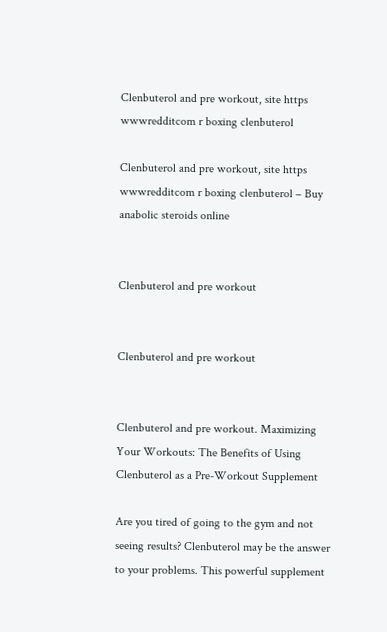Clenbuterol and pre workout, site https wwwredditcom r boxing clenbuterol

Clenbuterol and pre workout, site https wwwredditcom r boxing clenbuterol – Buy anabolic steroids online


Clenbuterol and pre workout


Clenbuterol and pre workout


Clenbuterol and pre workout. Maximizing Your Workouts: The Benefits of Using Clenbuterol as a Pre-Workout Supplement

Are you tired of going to the gym and not seeing results? Clenbuterol may be the answer to your problems. This powerful supplement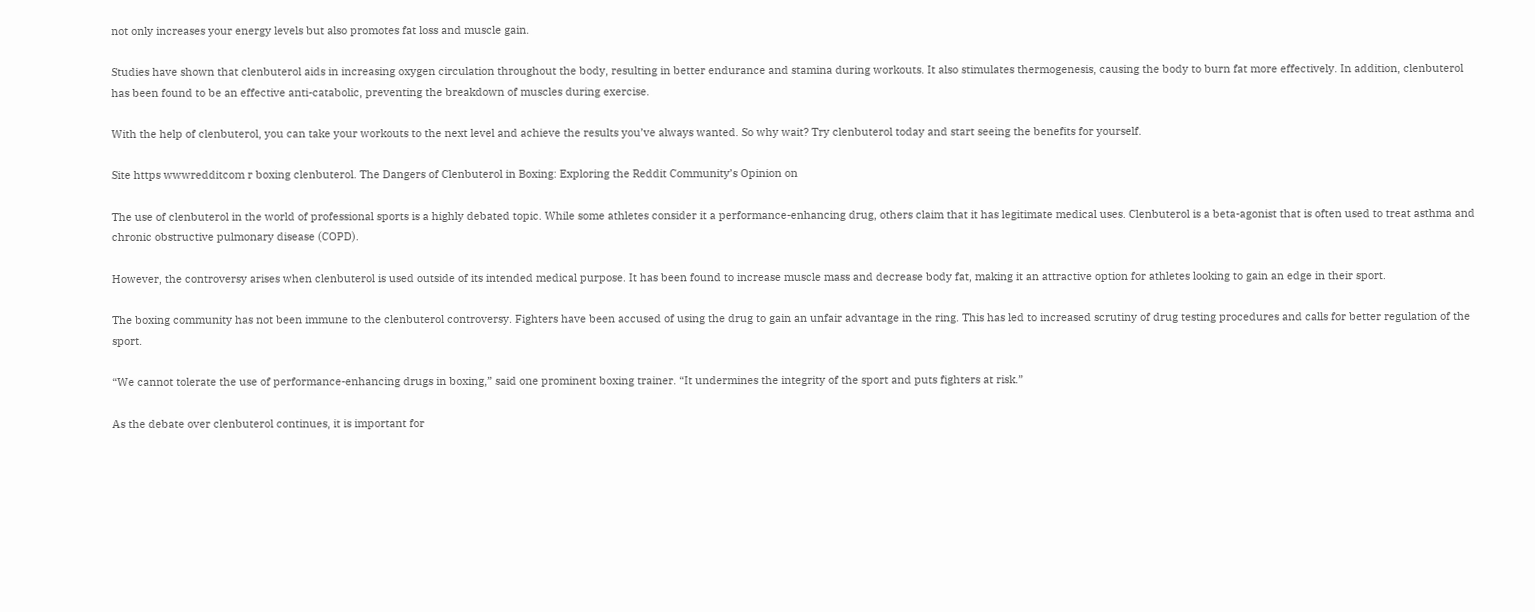not only increases your energy levels but also promotes fat loss and muscle gain.

Studies have shown that clenbuterol aids in increasing oxygen circulation throughout the body, resulting in better endurance and stamina during workouts. It also stimulates thermogenesis, causing the body to burn fat more effectively. In addition, clenbuterol has been found to be an effective anti-catabolic, preventing the breakdown of muscles during exercise.

With the help of clenbuterol, you can take your workouts to the next level and achieve the results you’ve always wanted. So why wait? Try clenbuterol today and start seeing the benefits for yourself.

Site https wwwredditcom r boxing clenbuterol. The Dangers of Clenbuterol in Boxing: Exploring the Reddit Community’s Opinion on

The use of clenbuterol in the world of professional sports is a highly debated topic. While some athletes consider it a performance-enhancing drug, others claim that it has legitimate medical uses. Clenbuterol is a beta-agonist that is often used to treat asthma and chronic obstructive pulmonary disease (COPD).

However, the controversy arises when clenbuterol is used outside of its intended medical purpose. It has been found to increase muscle mass and decrease body fat, making it an attractive option for athletes looking to gain an edge in their sport.

The boxing community has not been immune to the clenbuterol controversy. Fighters have been accused of using the drug to gain an unfair advantage in the ring. This has led to increased scrutiny of drug testing procedures and calls for better regulation of the sport.

“We cannot tolerate the use of performance-enhancing drugs in boxing,” said one prominent boxing trainer. “It undermines the integrity of the sport and puts fighters at risk.”

As the debate over clenbuterol continues, it is important for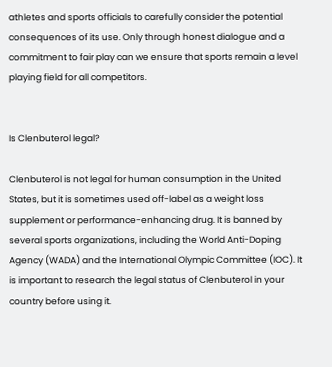athletes and sports officials to carefully consider the potential consequences of its use. Only through honest dialogue and a commitment to fair play can we ensure that sports remain a level playing field for all competitors.


Is Clenbuterol legal?

Clenbuterol is not legal for human consumption in the United States, but it is sometimes used off-label as a weight loss supplement or performance-enhancing drug. It is banned by several sports organizations, including the World Anti-Doping Agency (WADA) and the International Olympic Committee (IOC). It is important to research the legal status of Clenbuterol in your country before using it.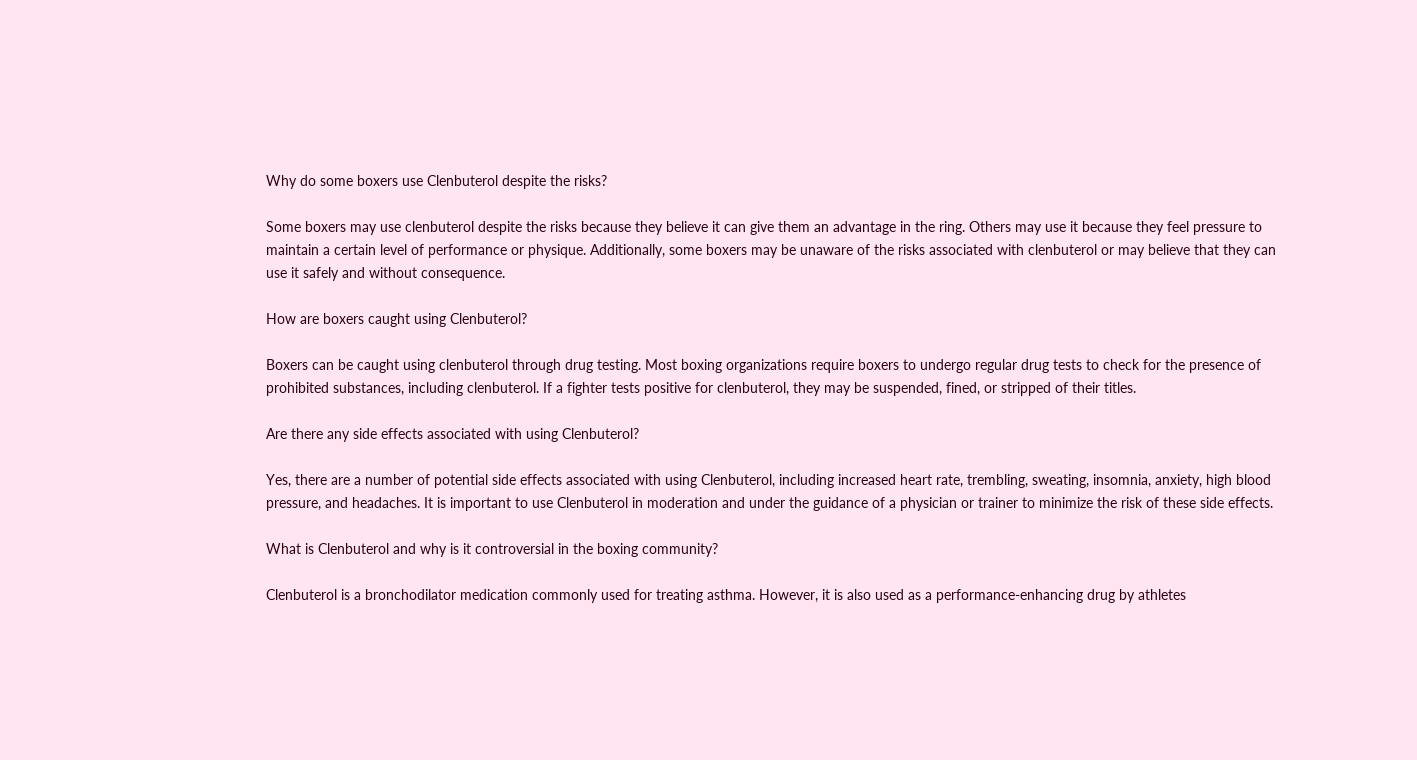Why do some boxers use Clenbuterol despite the risks?

Some boxers may use clenbuterol despite the risks because they believe it can give them an advantage in the ring. Others may use it because they feel pressure to maintain a certain level of performance or physique. Additionally, some boxers may be unaware of the risks associated with clenbuterol or may believe that they can use it safely and without consequence.

How are boxers caught using Clenbuterol?

Boxers can be caught using clenbuterol through drug testing. Most boxing organizations require boxers to undergo regular drug tests to check for the presence of prohibited substances, including clenbuterol. If a fighter tests positive for clenbuterol, they may be suspended, fined, or stripped of their titles.

Are there any side effects associated with using Clenbuterol?

Yes, there are a number of potential side effects associated with using Clenbuterol, including increased heart rate, trembling, sweating, insomnia, anxiety, high blood pressure, and headaches. It is important to use Clenbuterol in moderation and under the guidance of a physician or trainer to minimize the risk of these side effects.

What is Clenbuterol and why is it controversial in the boxing community?

Clenbuterol is a bronchodilator medication commonly used for treating asthma. However, it is also used as a performance-enhancing drug by athletes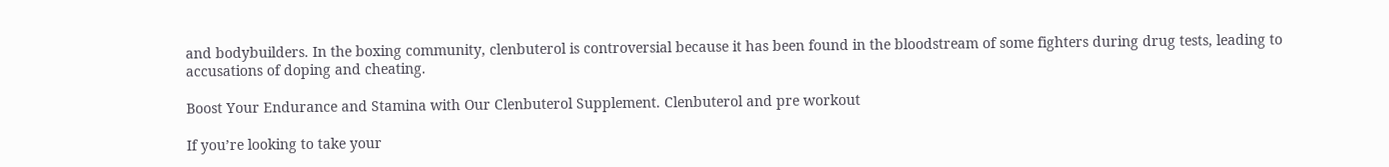and bodybuilders. In the boxing community, clenbuterol is controversial because it has been found in the bloodstream of some fighters during drug tests, leading to accusations of doping and cheating.

Boost Your Endurance and Stamina with Our Clenbuterol Supplement. Clenbuterol and pre workout

If you’re looking to take your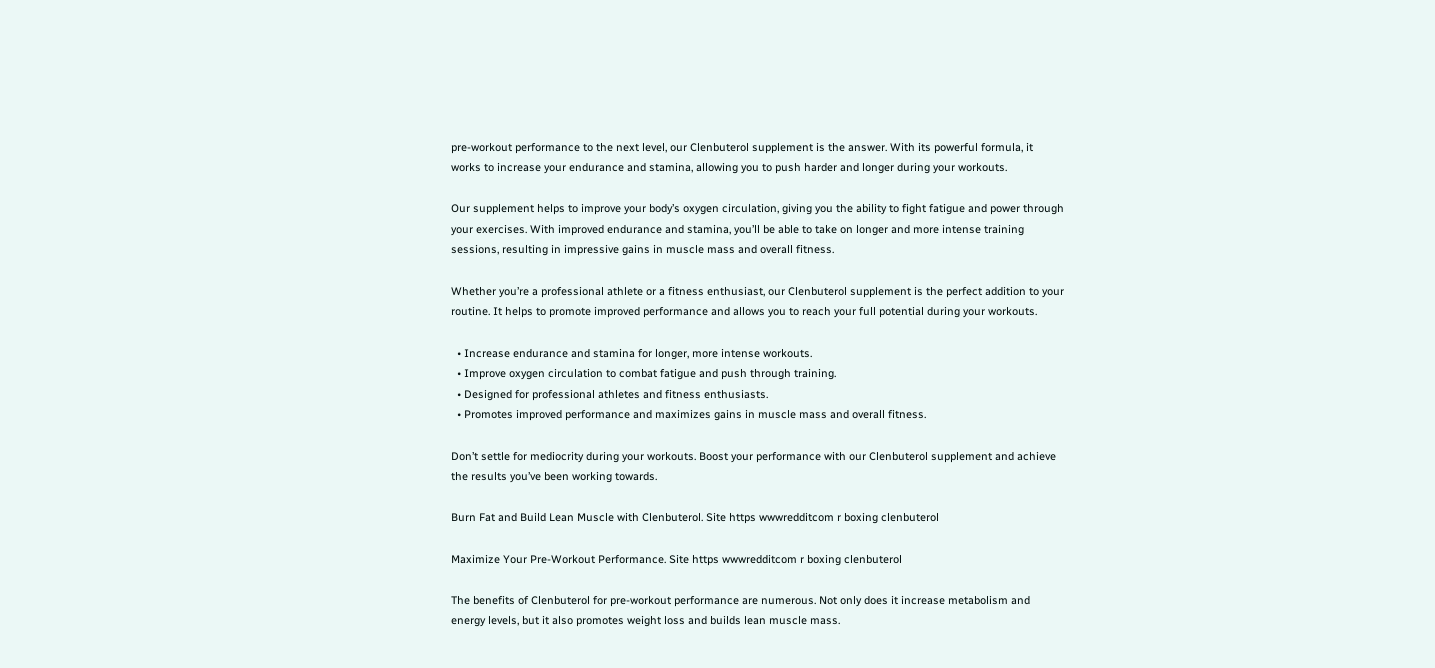pre-workout performance to the next level, our Clenbuterol supplement is the answer. With its powerful formula, it works to increase your endurance and stamina, allowing you to push harder and longer during your workouts.

Our supplement helps to improve your body’s oxygen circulation, giving you the ability to fight fatigue and power through your exercises. With improved endurance and stamina, you’ll be able to take on longer and more intense training sessions, resulting in impressive gains in muscle mass and overall fitness.

Whether you’re a professional athlete or a fitness enthusiast, our Clenbuterol supplement is the perfect addition to your routine. It helps to promote improved performance and allows you to reach your full potential during your workouts.

  • Increase endurance and stamina for longer, more intense workouts.
  • Improve oxygen circulation to combat fatigue and push through training.
  • Designed for professional athletes and fitness enthusiasts.
  • Promotes improved performance and maximizes gains in muscle mass and overall fitness.

Don’t settle for mediocrity during your workouts. Boost your performance with our Clenbuterol supplement and achieve the results you’ve been working towards.

Burn Fat and Build Lean Muscle with Clenbuterol. Site https wwwredditcom r boxing clenbuterol

Maximize Your Pre-Workout Performance. Site https wwwredditcom r boxing clenbuterol

The benefits of Clenbuterol for pre-workout performance are numerous. Not only does it increase metabolism and energy levels, but it also promotes weight loss and builds lean muscle mass.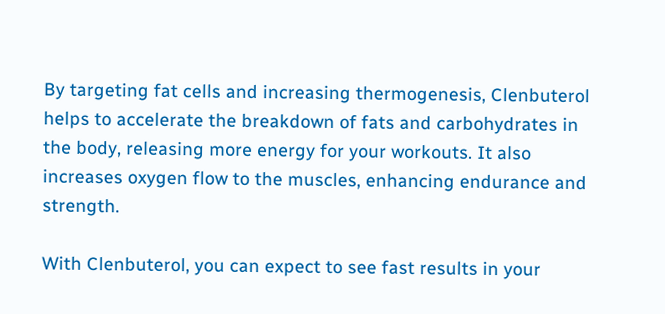By targeting fat cells and increasing thermogenesis, Clenbuterol helps to accelerate the breakdown of fats and carbohydrates in the body, releasing more energy for your workouts. It also increases oxygen flow to the muscles, enhancing endurance and strength.

With Clenbuterol, you can expect to see fast results in your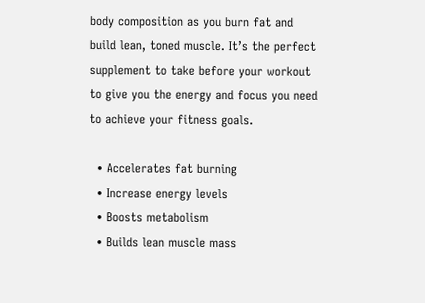body composition as you burn fat and build lean, toned muscle. It’s the perfect supplement to take before your workout to give you the energy and focus you need to achieve your fitness goals.

  • Accelerates fat burning
  • Increase energy levels
  • Boosts metabolism
  • Builds lean muscle mass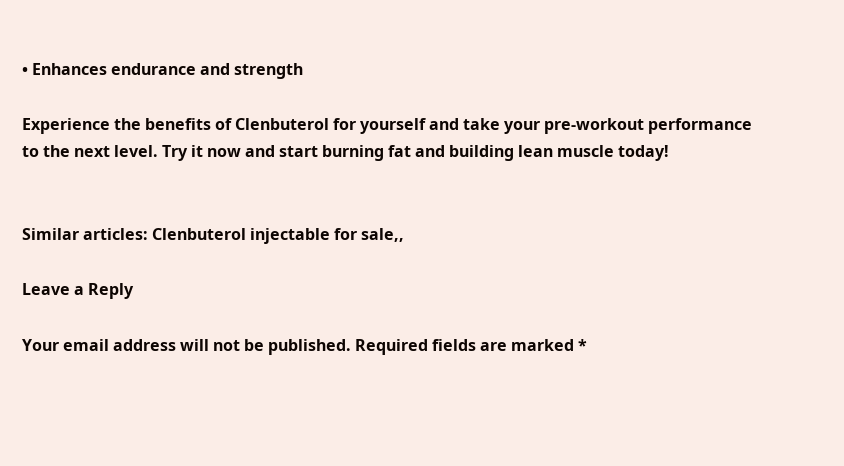• Enhances endurance and strength

Experience the benefits of Clenbuterol for yourself and take your pre-workout performance to the next level. Try it now and start burning fat and building lean muscle today!


Similar articles: Clenbuterol injectable for sale,,

Leave a Reply

Your email address will not be published. Required fields are marked *